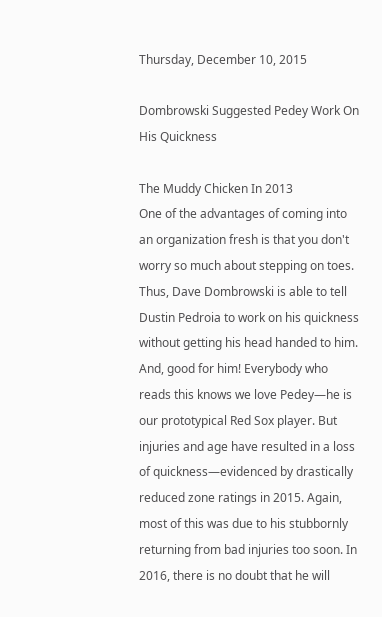Thursday, December 10, 2015

Dombrowski Suggested Pedey Work On His Quickness

The Muddy Chicken In 2013
One of the advantages of coming into an organization fresh is that you don't worry so much about stepping on toes. Thus, Dave Dombrowski is able to tell Dustin Pedroia to work on his quickness without getting his head handed to him. And, good for him! Everybody who reads this knows we love Pedey—he is our prototypical Red Sox player. But injuries and age have resulted in a loss of quickness—evidenced by drastically reduced zone ratings in 2015. Again, most of this was due to his stubbornly returning from bad injuries too soon. In 2016, there is no doubt that he will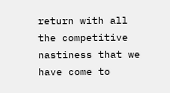return with all the competitive nastiness that we have come to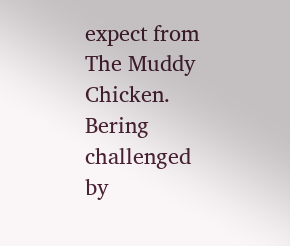expect from The Muddy Chicken. Bering challenged by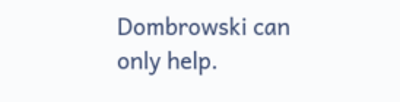Dombrowski can only help.